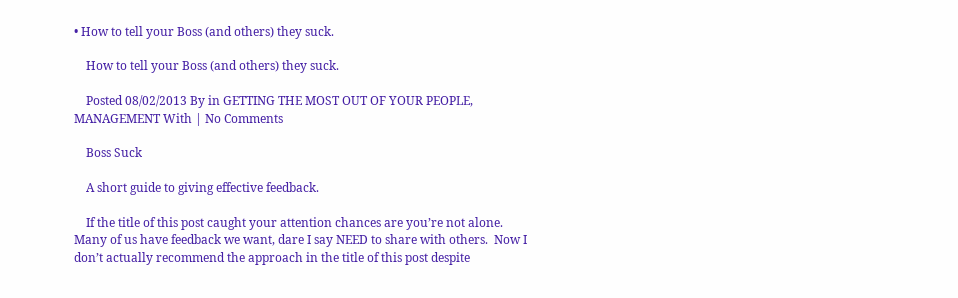• How to tell your Boss (and others) they suck.

    How to tell your Boss (and others) they suck.

    Posted 08/02/2013 By in GETTING THE MOST OUT OF YOUR PEOPLE, MANAGEMENT With | No Comments

    Boss Suck

    A short guide to giving effective feedback.

    If the title of this post caught your attention chances are you’re not alone.  Many of us have feedback we want, dare I say NEED to share with others.  Now I don’t actually recommend the approach in the title of this post despite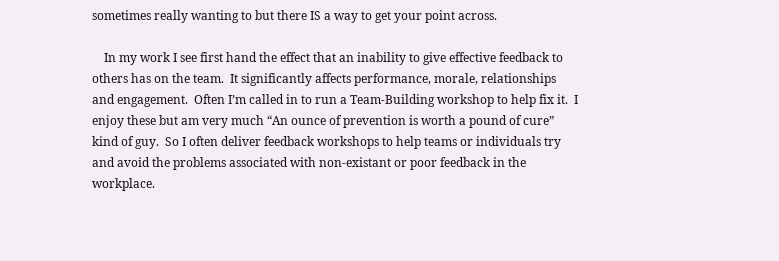sometimes really wanting to but there IS a way to get your point across.

    In my work I see first hand the effect that an inability to give effective feedback to others has on the team.  It significantly affects performance, morale, relationships and engagement.  Often I’m called in to run a Team-Building workshop to help fix it.  I enjoy these but am very much “An ounce of prevention is worth a pound of cure” kind of guy.  So I often deliver feedback workshops to help teams or individuals try and avoid the problems associated with non-existant or poor feedback in the workplace.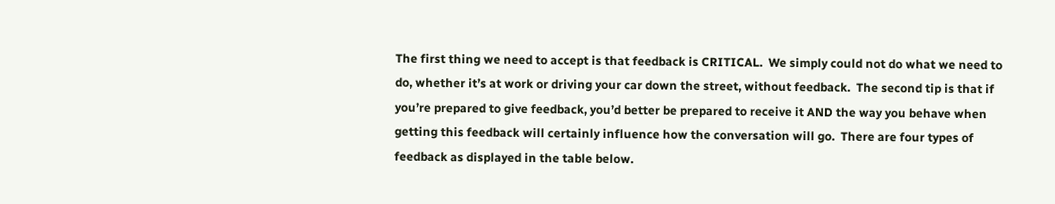The first thing we need to accept is that feedback is CRITICAL.  We simply could not do what we need to do, whether it’s at work or driving your car down the street, without feedback.  The second tip is that if you’re prepared to give feedback, you’d better be prepared to receive it AND the way you behave when getting this feedback will certainly influence how the conversation will go.  There are four types of feedback as displayed in the table below.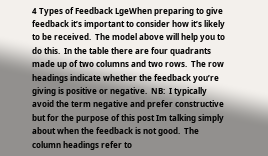4 Types of Feedback LgeWhen preparing to give feedback it’s important to consider how it’s likely to be received.  The model above will help you to do this.  In the table there are four quadrants made up of two columns and two rows.  The row headings indicate whether the feedback you’re giving is positive or negative.  NB:  I typically avoid the term negative and prefer constructive but for the purpose of this post Im talking simply about when the feedback is not good.  The column headings refer to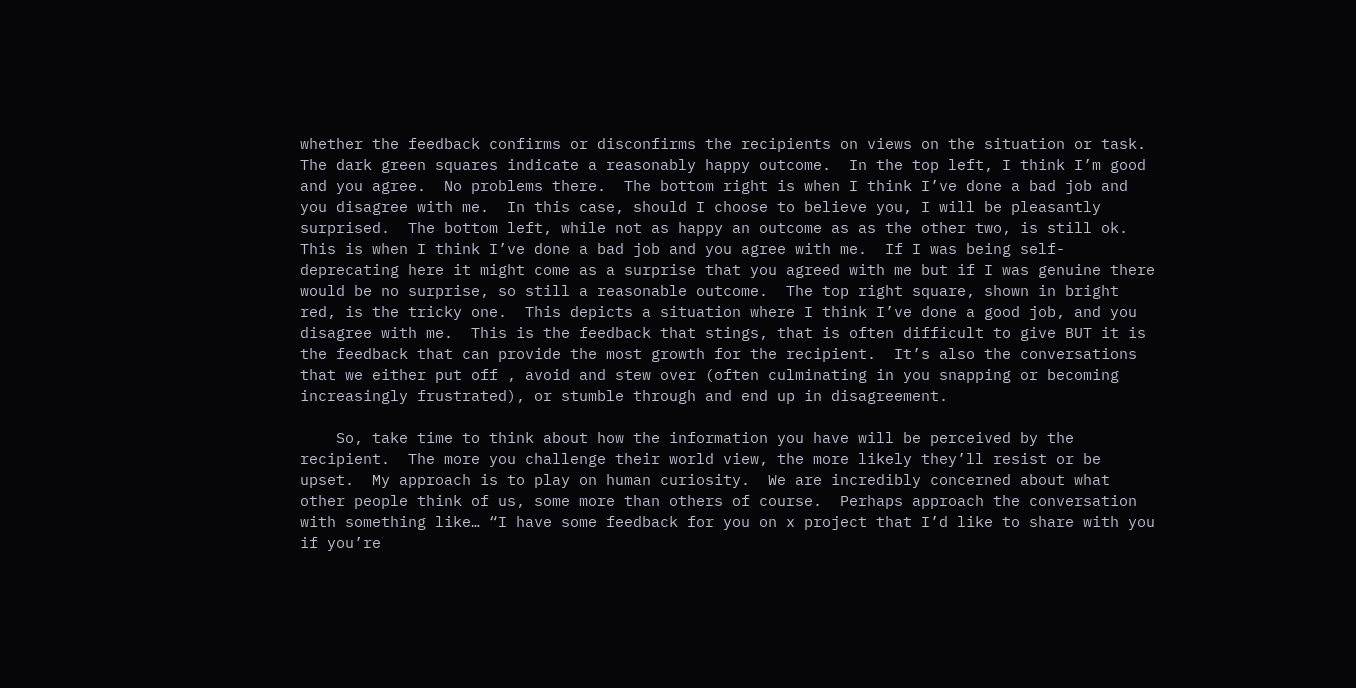whether the feedback confirms or disconfirms the recipients on views on the situation or task.  The dark green squares indicate a reasonably happy outcome.  In the top left, I think I’m good and you agree.  No problems there.  The bottom right is when I think I’ve done a bad job and you disagree with me.  In this case, should I choose to believe you, I will be pleasantly surprised.  The bottom left, while not as happy an outcome as as the other two, is still ok.  This is when I think I’ve done a bad job and you agree with me.  If I was being self-deprecating here it might come as a surprise that you agreed with me but if I was genuine there would be no surprise, so still a reasonable outcome.  The top right square, shown in bright red, is the tricky one.  This depicts a situation where I think I’ve done a good job, and you disagree with me.  This is the feedback that stings, that is often difficult to give BUT it is the feedback that can provide the most growth for the recipient.  It’s also the conversations that we either put off , avoid and stew over (often culminating in you snapping or becoming increasingly frustrated), or stumble through and end up in disagreement.

    So, take time to think about how the information you have will be perceived by the recipient.  The more you challenge their world view, the more likely they’ll resist or be upset.  My approach is to play on human curiosity.  We are incredibly concerned about what other people think of us, some more than others of course.  Perhaps approach the conversation with something like… “I have some feedback for you on x project that I’d like to share with you if you’re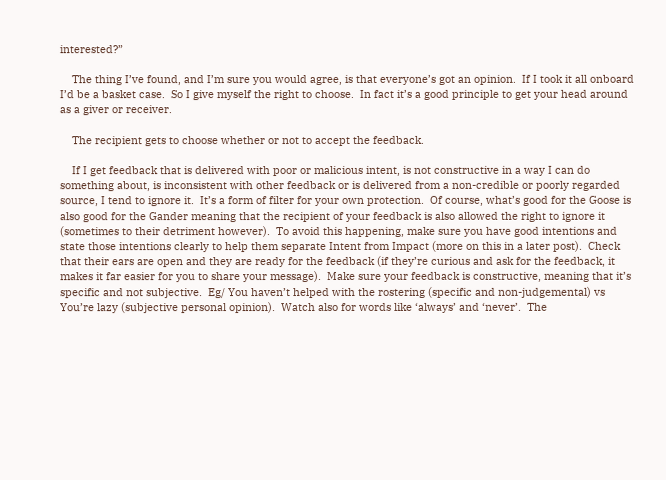interested?”

    The thing I’ve found, and I’m sure you would agree, is that everyone’s got an opinion.  If I took it all onboard I’d be a basket case.  So I give myself the right to choose.  In fact it’s a good principle to get your head around as a giver or receiver.

    The recipient gets to choose whether or not to accept the feedback.

    If I get feedback that is delivered with poor or malicious intent, is not constructive in a way I can do something about, is inconsistent with other feedback or is delivered from a non-credible or poorly regarded source, I tend to ignore it.  It’s a form of filter for your own protection.  Of course, what’s good for the Goose is also good for the Gander meaning that the recipient of your feedback is also allowed the right to ignore it (sometimes to their detriment however).  To avoid this happening, make sure you have good intentions and state those intentions clearly to help them separate Intent from Impact (more on this in a later post).  Check that their ears are open and they are ready for the feedback (if they’re curious and ask for the feedback, it makes it far easier for you to share your message).  Make sure your feedback is constructive, meaning that it’s specific and not subjective.  Eg/ You haven’t helped with the rostering (specific and non-judgemental) vs You’re lazy (subjective personal opinion).  Watch also for words like ‘always’ and ‘never’.  The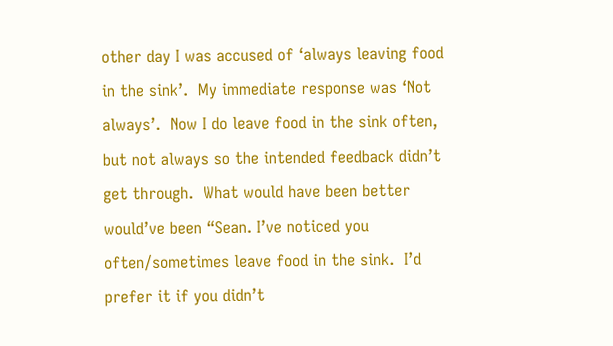other day I was accused of ‘always leaving food in the sink’.  My immediate response was ‘Not always’.  Now I do leave food in the sink often, but not always so the intended feedback didn’t get through.  What would have been better would’ve been “Sean. I’ve noticed you often/sometimes leave food in the sink.  I’d prefer it if you didn’t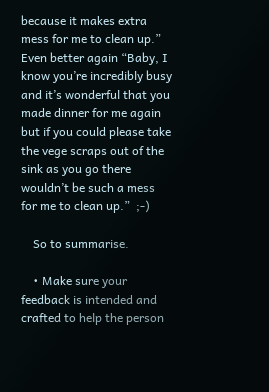because it makes extra mess for me to clean up.”  Even better again “Baby, I know you’re incredibly busy and it’s wonderful that you made dinner for me again but if you could please take the vege scraps out of the sink as you go there wouldn’t be such a mess for me to clean up.”  ;-)

    So to summarise.

    • Make sure your feedback is intended and crafted to help the person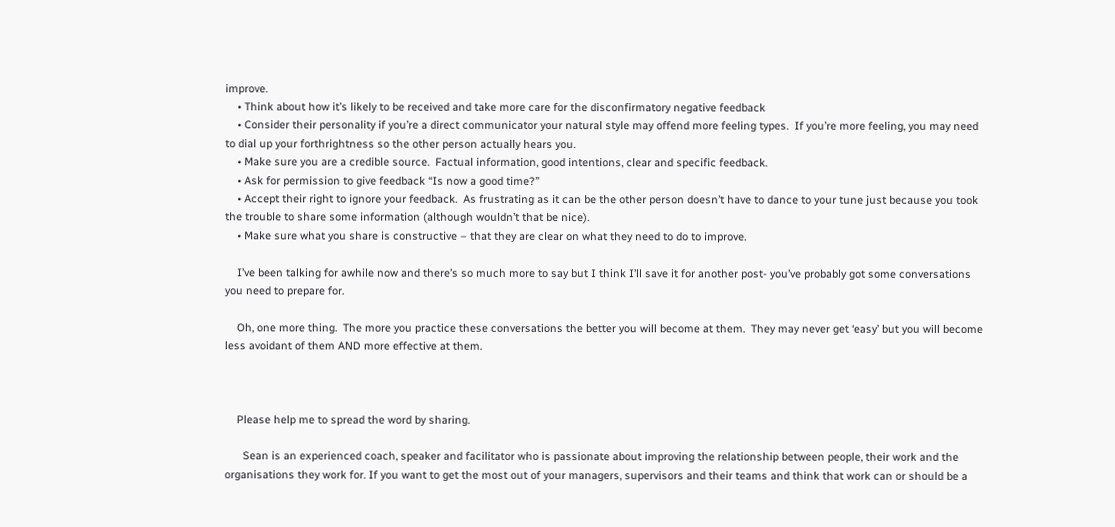improve.
    • Think about how it’s likely to be received and take more care for the disconfirmatory negative feedback
    • Consider their personality if you’re a direct communicator your natural style may offend more feeling types.  If you’re more feeling, you may need to dial up your forthrightness so the other person actually hears you.
    • Make sure you are a credible source.  Factual information, good intentions, clear and specific feedback.
    • Ask for permission to give feedback “Is now a good time?”
    • Accept their right to ignore your feedback.  As frustrating as it can be the other person doesn’t have to dance to your tune just because you took the trouble to share some information (although wouldn’t that be nice).
    • Make sure what you share is constructive – that they are clear on what they need to do to improve.

    I’ve been talking for awhile now and there’s so much more to say but I think I’ll save it for another post- you’ve probably got some conversations you need to prepare for.

    Oh, one more thing.  The more you practice these conversations the better you will become at them.  They may never get ‘easy’ but you will become less avoidant of them AND more effective at them.



    Please help me to spread the word by sharing.

      Sean is an experienced coach, speaker and facilitator who is passionate about improving the relationship between people, their work and the organisations they work for. If you want to get the most out of your managers, supervisors and their teams and think that work can or should be a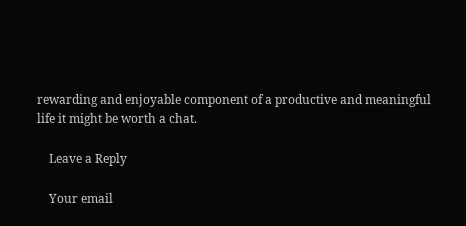rewarding and enjoyable component of a productive and meaningful life it might be worth a chat.

    Leave a Reply

    Your email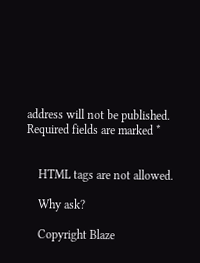address will not be published. Required fields are marked *


    HTML tags are not allowed.

    Why ask?

    Copyright Blaze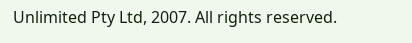Unlimited Pty Ltd, 2007. All rights reserved.